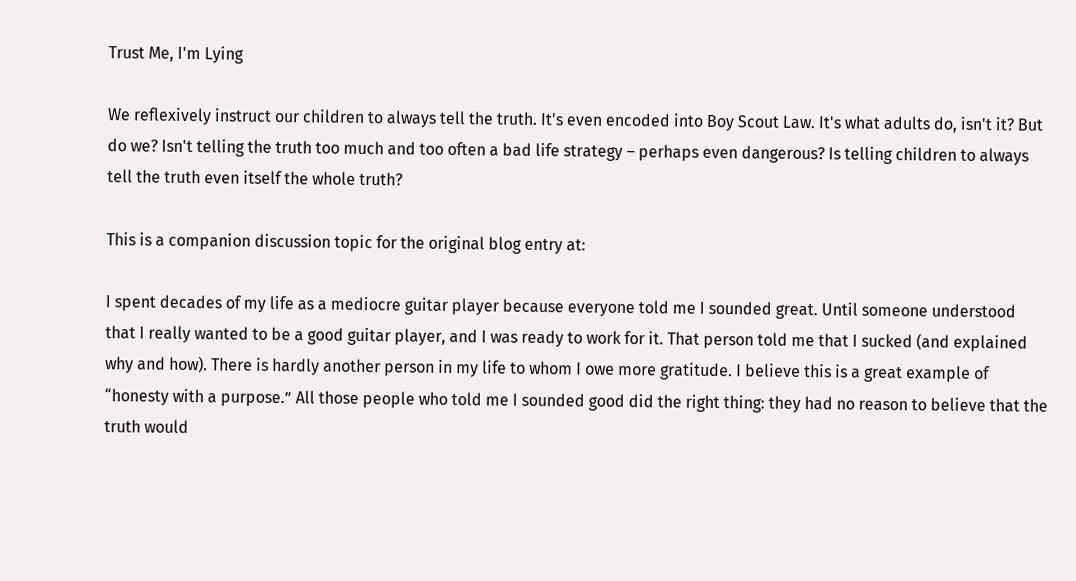Trust Me, I'm Lying

We reflexively instruct our children to always tell the truth. It's even encoded into Boy Scout Law. It's what adults do, isn't it? But do we? Isn't telling the truth too much and too often a bad life strategy – perhaps even dangerous? Is telling children to always tell the truth even itself the whole truth?

This is a companion discussion topic for the original blog entry at:

I spent decades of my life as a mediocre guitar player because everyone told me I sounded great. Until someone understood that I really wanted to be a good guitar player, and I was ready to work for it. That person told me that I sucked (and explained why and how). There is hardly another person in my life to whom I owe more gratitude. I believe this is a great example of “honesty with a purpose.” All those people who told me I sounded good did the right thing: they had no reason to believe that the truth would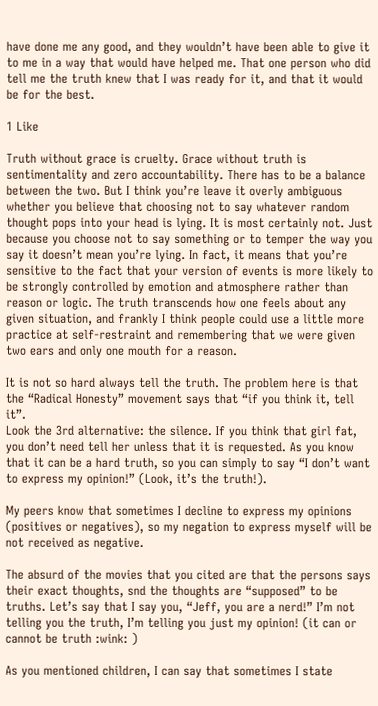have done me any good, and they wouldn’t have been able to give it to me in a way that would have helped me. That one person who did tell me the truth knew that I was ready for it, and that it would be for the best.

1 Like

Truth without grace is cruelty. Grace without truth is sentimentality and zero accountability. There has to be a balance between the two. But I think you’re leave it overly ambiguous whether you believe that choosing not to say whatever random thought pops into your head is lying. It is most certainly not. Just because you choose not to say something or to temper the way you say it doesn’t mean you’re lying. In fact, it means that you’re sensitive to the fact that your version of events is more likely to be strongly controlled by emotion and atmosphere rather than reason or logic. The truth transcends how one feels about any given situation, and frankly I think people could use a little more practice at self-restraint and remembering that we were given two ears and only one mouth for a reason.

It is not so hard always tell the truth. The problem here is that the “Radical Honesty” movement says that “if you think it, tell it”.
Look the 3rd alternative: the silence. If you think that girl fat, you don’t need tell her unless that it is requested. As you know that it can be a hard truth, so you can simply to say “I don’t want to express my opinion!” (Look, it’s the truth!).

My peers know that sometimes I decline to express my opinions (positives or negatives), so my negation to express myself will be not received as negative.

The absurd of the movies that you cited are that the persons says their exact thoughts, snd the thoughts are “supposed” to be truths. Let’s say that I say you, “Jeff, you are a nerd!” I’m not telling you the truth, I’m telling you just my opinion! (it can or cannot be truth :wink: )

As you mentioned children, I can say that sometimes I state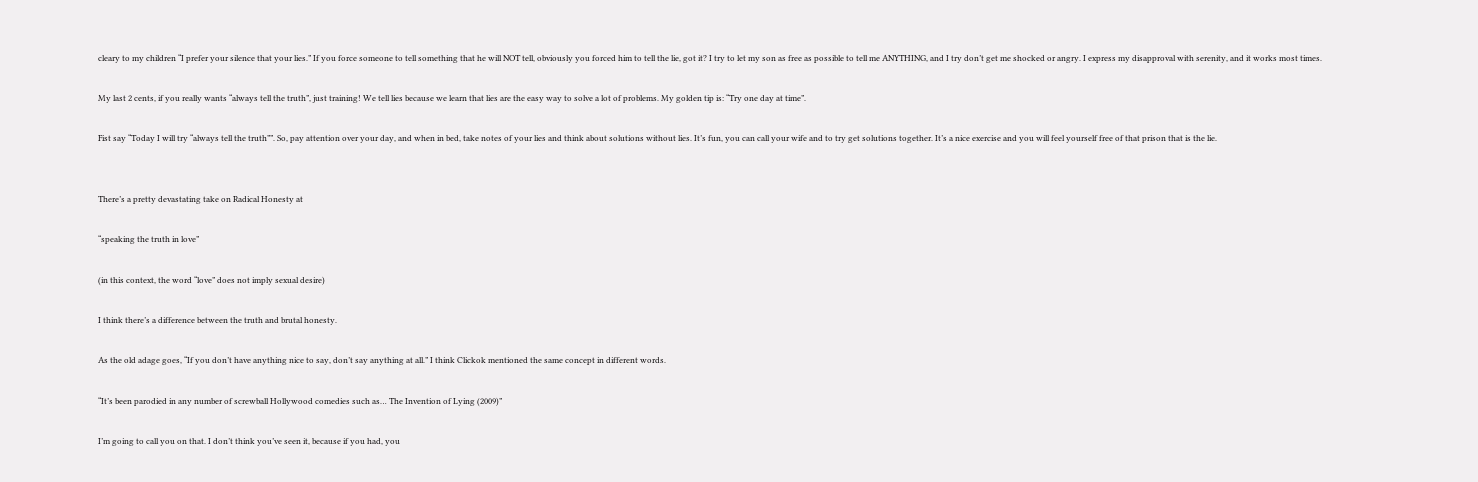cleary to my children “I prefer your silence that your lies.” If you force someone to tell something that he will NOT tell, obviously you forced him to tell the lie, got it? I try to let my son as free as possible to tell me ANYTHING, and I try don’t get me shocked or angry. I express my disapproval with serenity, and it works most times.

My last 2 cents, if you really wants “always tell the truth”, just training! We tell lies because we learn that lies are the easy way to solve a lot of problems. My golden tip is: “Try one day at time”.

Fist say “Today I will try “always tell the truth””. So, pay attention over your day, and when in bed, take notes of your lies and think about solutions without lies. It’s fun, you can call your wife and to try get solutions together. It’s a nice exercise and you will feel yourself free of that prison that is the lie.


There’s a pretty devastating take on Radical Honesty at

“speaking the truth in love”

(in this context, the word “love” does not imply sexual desire)

I think there’s a difference between the truth and brutal honesty.

As the old adage goes, “If you don’t have anything nice to say, don’t say anything at all.” I think Clickok mentioned the same concept in different words.

“It’s been parodied in any number of screwball Hollywood comedies such as… The Invention of Lying (2009)”

I’m going to call you on that. I don’t think you’ve seen it, because if you had, you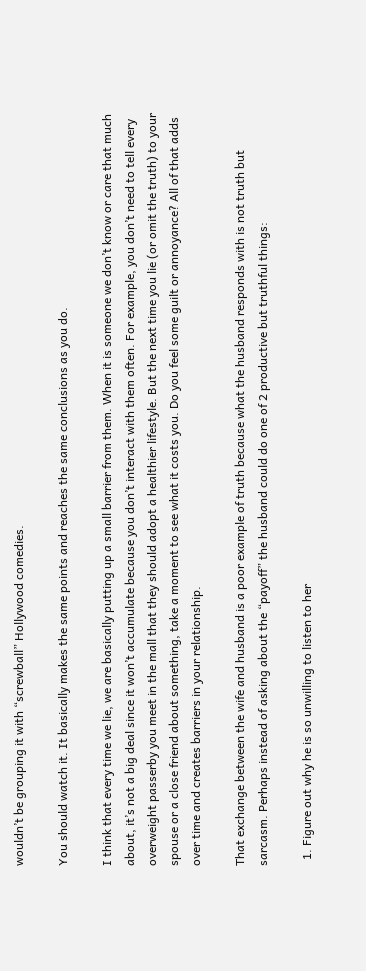wouldn’t be grouping it with “screwball” Hollywood comedies.

You should watch it. It basically makes the same points and reaches the same conclusions as you do.

I think that every time we lie, we are basically putting up a small barrier from them. When it is someone we don’t know or care that much about, it’s not a big deal since it won’t accumulate because you don’t interact with them often. For example, you don’t need to tell every overweight passerby you meet in the mall that they should adopt a healthier lifestyle. But the next time you lie (or omit the truth) to your spouse or a close friend about something, take a moment to see what it costs you. Do you feel some guilt or annoyance? All of that adds over time and creates barriers in your relationship.

That exchange between the wife and husband is a poor example of truth because what the husband responds with is not truth but sarcasm. Perhaps instead of asking about the “payoff” the husband could do one of 2 productive but truthful things:

  1. Figure out why he is so unwilling to listen to her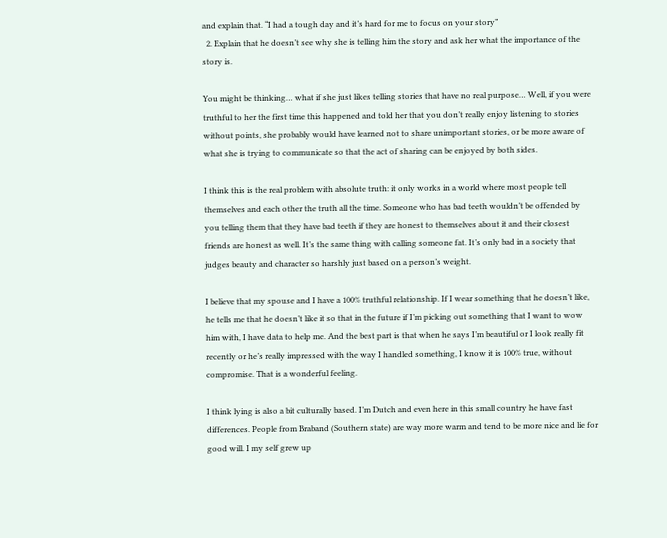and explain that. “I had a tough day and it’s hard for me to focus on your story”
  2. Explain that he doesn’t see why she is telling him the story and ask her what the importance of the story is.

You might be thinking… what if she just likes telling stories that have no real purpose… Well, if you were truthful to her the first time this happened and told her that you don’t really enjoy listening to stories without points, she probably would have learned not to share unimportant stories, or be more aware of what she is trying to communicate so that the act of sharing can be enjoyed by both sides.

I think this is the real problem with absolute truth: it only works in a world where most people tell themselves and each other the truth all the time. Someone who has bad teeth wouldn’t be offended by you telling them that they have bad teeth if they are honest to themselves about it and their closest friends are honest as well. It’s the same thing with calling someone fat. It’s only bad in a society that judges beauty and character so harshly just based on a person’s weight.

I believe that my spouse and I have a 100% truthful relationship. If I wear something that he doesn’t like, he tells me that he doesn’t like it so that in the future if I’m picking out something that I want to wow him with, I have data to help me. And the best part is that when he says I’m beautiful or I look really fit recently or he’s really impressed with the way I handled something, I know it is 100% true, without compromise. That is a wonderful feeling.

I think lying is also a bit culturally based. I’m Dutch and even here in this small country he have fast differences. People from Braband (Southern state) are way more warm and tend to be more nice and lie for good will. I my self grew up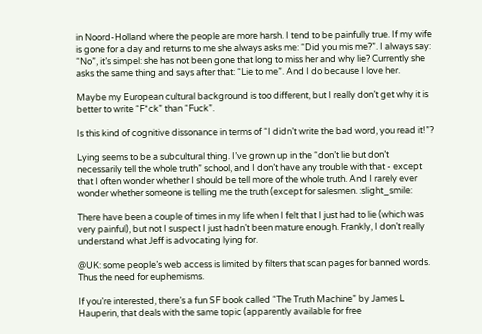in Noord-Holland where the people are more harsh. I tend to be painfully true. If my wife is gone for a day and returns to me she always asks me: “Did you mis me?”. I always say: “No”, it’s simpel: she has not been gone that long to miss her and why lie? Currently she asks the same thing and says after that: “Lie to me”. And I do because I love her.

Maybe my European cultural background is too different, but I really don’t get why it is better to write “F*ck” than “Fuck”.

Is this kind of cognitive dissonance in terms of “I didn’t write the bad word, you read it!”?

Lying seems to be a subcultural thing. I’ve grown up in the “don’t lie but don’t necessarily tell the whole truth” school, and I don’t have any trouble with that - except that I often wonder whether I should be tell more of the whole truth. And I rarely ever wonder whether someone is telling me the truth (except for salesmen. :slight_smile:

There have been a couple of times in my life when I felt that I just had to lie (which was very painful), but not I suspect I just hadn’t been mature enough. Frankly, I don’t really understand what Jeff is advocating lying for.

@UK: some people’s web access is limited by filters that scan pages for banned words. Thus the need for euphemisms.

If you’re interested, there’s a fun SF book called “The Truth Machine” by James L Hauperin, that deals with the same topic (apparently available for free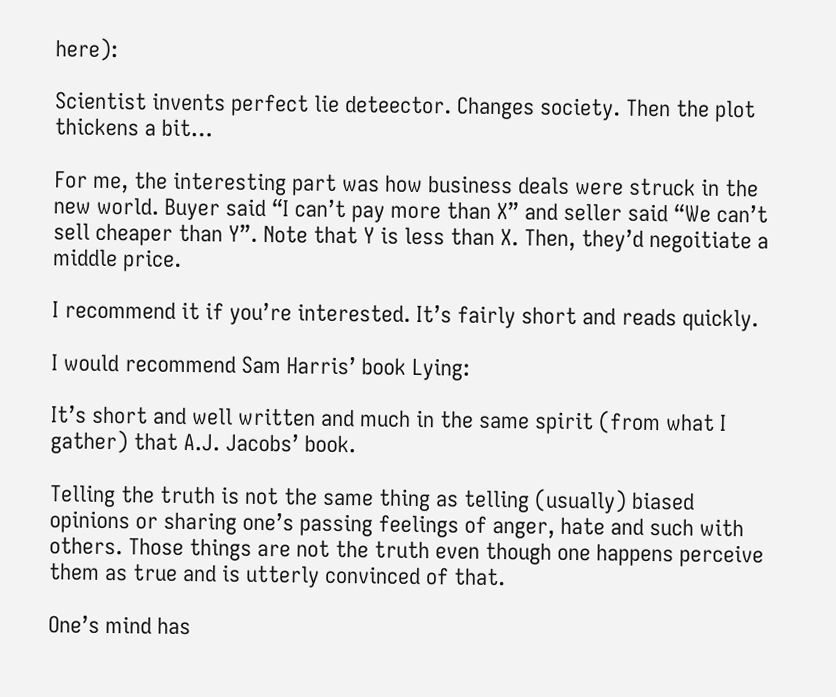here):

Scientist invents perfect lie deteector. Changes society. Then the plot thickens a bit…

For me, the interesting part was how business deals were struck in the new world. Buyer said “I can’t pay more than X” and seller said “We can’t sell cheaper than Y”. Note that Y is less than X. Then, they’d negoitiate a middle price.

I recommend it if you’re interested. It’s fairly short and reads quickly.

I would recommend Sam Harris’ book Lying:

It’s short and well written and much in the same spirit (from what I gather) that A.J. Jacobs’ book.

Telling the truth is not the same thing as telling (usually) biased opinions or sharing one’s passing feelings of anger, hate and such with others. Those things are not the truth even though one happens perceive them as true and is utterly convinced of that.

One’s mind has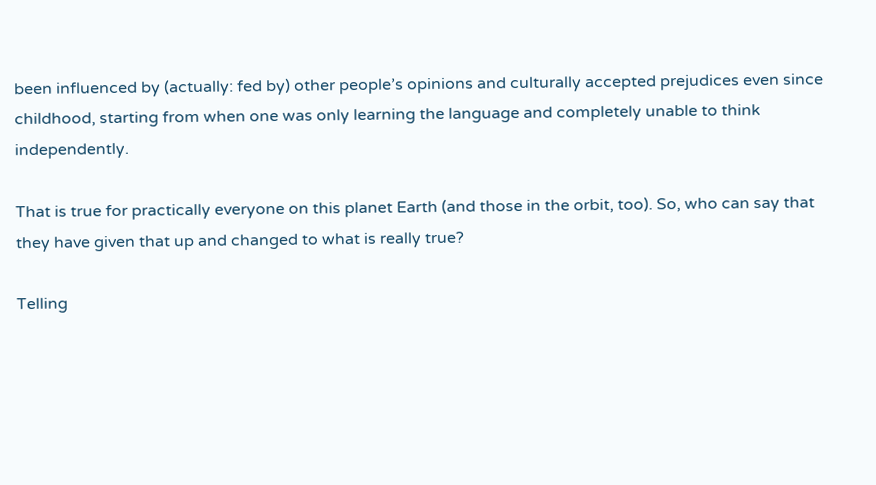been influenced by (actually: fed by) other people’s opinions and culturally accepted prejudices even since childhood, starting from when one was only learning the language and completely unable to think independently.

That is true for practically everyone on this planet Earth (and those in the orbit, too). So, who can say that they have given that up and changed to what is really true?

Telling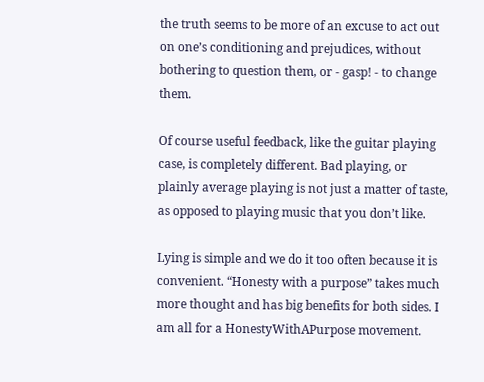the truth seems to be more of an excuse to act out on one’s conditioning and prejudices, without bothering to question them, or - gasp! - to change them.

Of course useful feedback, like the guitar playing case, is completely different. Bad playing, or plainly average playing is not just a matter of taste, as opposed to playing music that you don’t like.

Lying is simple and we do it too often because it is convenient. “Honesty with a purpose” takes much more thought and has big benefits for both sides. I am all for a HonestyWithAPurpose movement.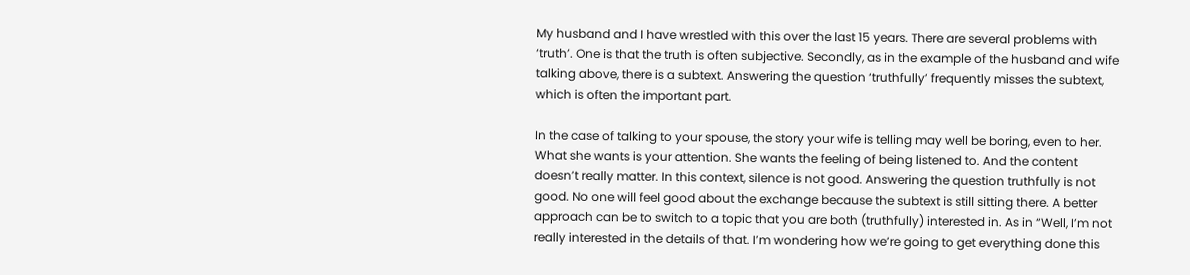My husband and I have wrestled with this over the last 15 years. There are several problems with ‘truth’. One is that the truth is often subjective. Secondly, as in the example of the husband and wife talking above, there is a subtext. Answering the question ‘truthfully’ frequently misses the subtext, which is often the important part.

In the case of talking to your spouse, the story your wife is telling may well be boring, even to her. What she wants is your attention. She wants the feeling of being listened to. And the content doesn’t really matter. In this context, silence is not good. Answering the question truthfully is not good. No one will feel good about the exchange because the subtext is still sitting there. A better approach can be to switch to a topic that you are both (truthfully) interested in. As in “Well, I’m not really interested in the details of that. I’m wondering how we’re going to get everything done this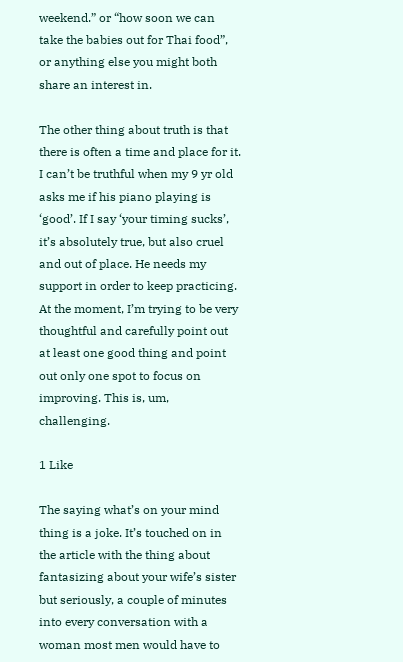weekend.” or “how soon we can take the babies out for Thai food”, or anything else you might both share an interest in.

The other thing about truth is that there is often a time and place for it. I can’t be truthful when my 9 yr old asks me if his piano playing is ‘good’. If I say ‘your timing sucks’, it’s absolutely true, but also cruel and out of place. He needs my support in order to keep practicing. At the moment, I’m trying to be very thoughtful and carefully point out at least one good thing and point out only one spot to focus on improving. This is, um, challenging.

1 Like

The saying what’s on your mind thing is a joke. It’s touched on in the article with the thing about fantasizing about your wife’s sister but seriously, a couple of minutes into every conversation with a woman most men would have to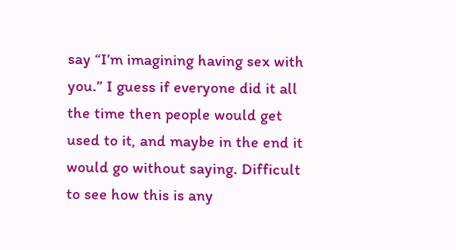say “I’m imagining having sex with you.” I guess if everyone did it all the time then people would get used to it, and maybe in the end it would go without saying. Difficult to see how this is any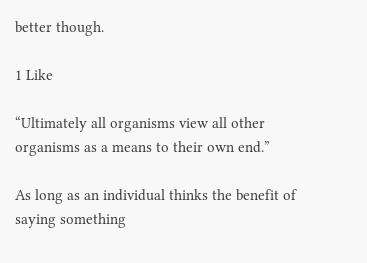better though.

1 Like

“Ultimately all organisms view all other organisms as a means to their own end.”

As long as an individual thinks the benefit of saying something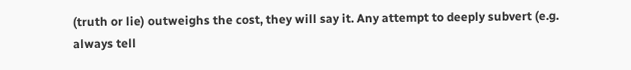(truth or lie) outweighs the cost, they will say it. Any attempt to deeply subvert (e.g. always tell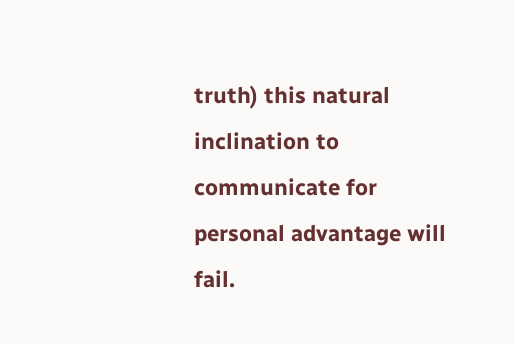truth) this natural inclination to communicate for personal advantage will fail.